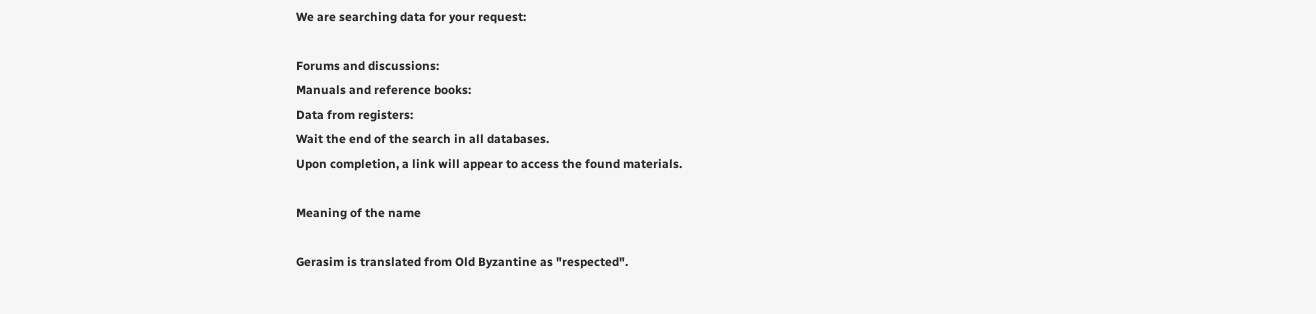We are searching data for your request:

Forums and discussions:
Manuals and reference books:
Data from registers:
Wait the end of the search in all databases.
Upon completion, a link will appear to access the found materials.

Meaning of the name

Gerasim is translated from Old Byzantine as "respected".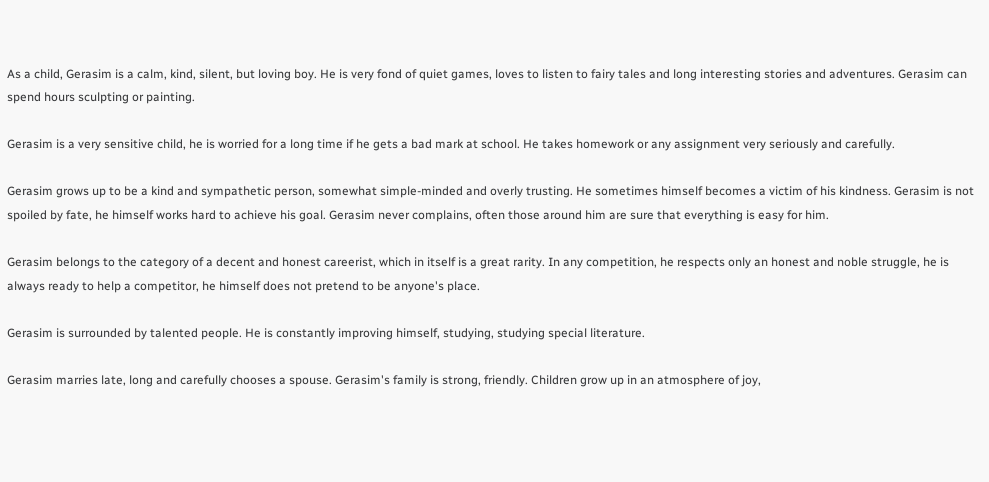As a child, Gerasim is a calm, kind, silent, but loving boy. He is very fond of quiet games, loves to listen to fairy tales and long interesting stories and adventures. Gerasim can spend hours sculpting or painting.

Gerasim is a very sensitive child, he is worried for a long time if he gets a bad mark at school. He takes homework or any assignment very seriously and carefully.

Gerasim grows up to be a kind and sympathetic person, somewhat simple-minded and overly trusting. He sometimes himself becomes a victim of his kindness. Gerasim is not spoiled by fate, he himself works hard to achieve his goal. Gerasim never complains, often those around him are sure that everything is easy for him.

Gerasim belongs to the category of a decent and honest careerist, which in itself is a great rarity. In any competition, he respects only an honest and noble struggle, he is always ready to help a competitor, he himself does not pretend to be anyone's place.

Gerasim is surrounded by talented people. He is constantly improving himself, studying, studying special literature.

Gerasim marries late, long and carefully chooses a spouse. Gerasim's family is strong, friendly. Children grow up in an atmosphere of joy,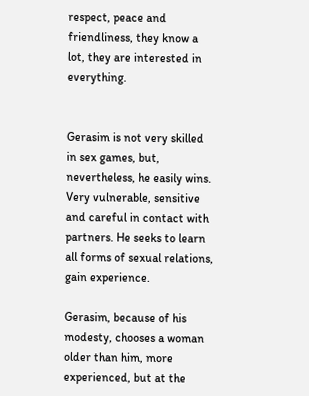respect, peace and friendliness, they know a lot, they are interested in everything.


Gerasim is not very skilled in sex games, but, nevertheless, he easily wins. Very vulnerable, sensitive and careful in contact with partners. He seeks to learn all forms of sexual relations, gain experience.

Gerasim, because of his modesty, chooses a woman older than him, more experienced, but at the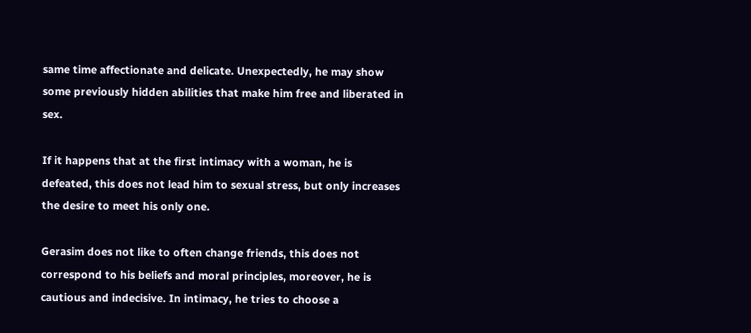same time affectionate and delicate. Unexpectedly, he may show some previously hidden abilities that make him free and liberated in sex.

If it happens that at the first intimacy with a woman, he is defeated, this does not lead him to sexual stress, but only increases the desire to meet his only one.

Gerasim does not like to often change friends, this does not correspond to his beliefs and moral principles, moreover, he is cautious and indecisive. In intimacy, he tries to choose a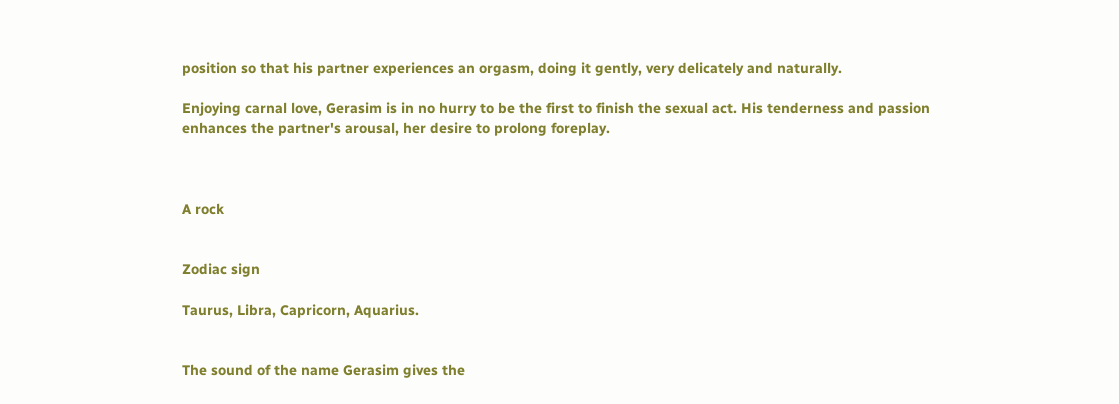position so that his partner experiences an orgasm, doing it gently, very delicately and naturally.

Enjoying carnal love, Gerasim is in no hurry to be the first to finish the sexual act. His tenderness and passion enhances the partner's arousal, her desire to prolong foreplay.



A rock


Zodiac sign

Taurus, Libra, Capricorn, Aquarius.


The sound of the name Gerasim gives the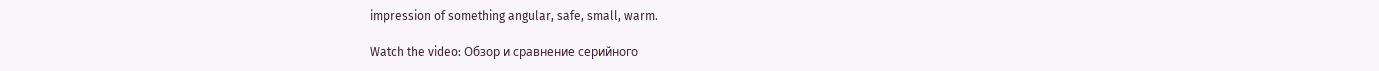impression of something angular, safe, small, warm.

Watch the video: Обзор и сравнение серийного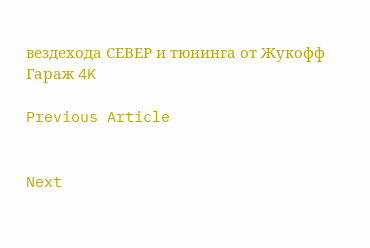вездехода СЕВЕР и тюнинга от Жукофф Гараж 4K

Previous Article


Next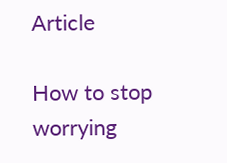Article

How to stop worrying